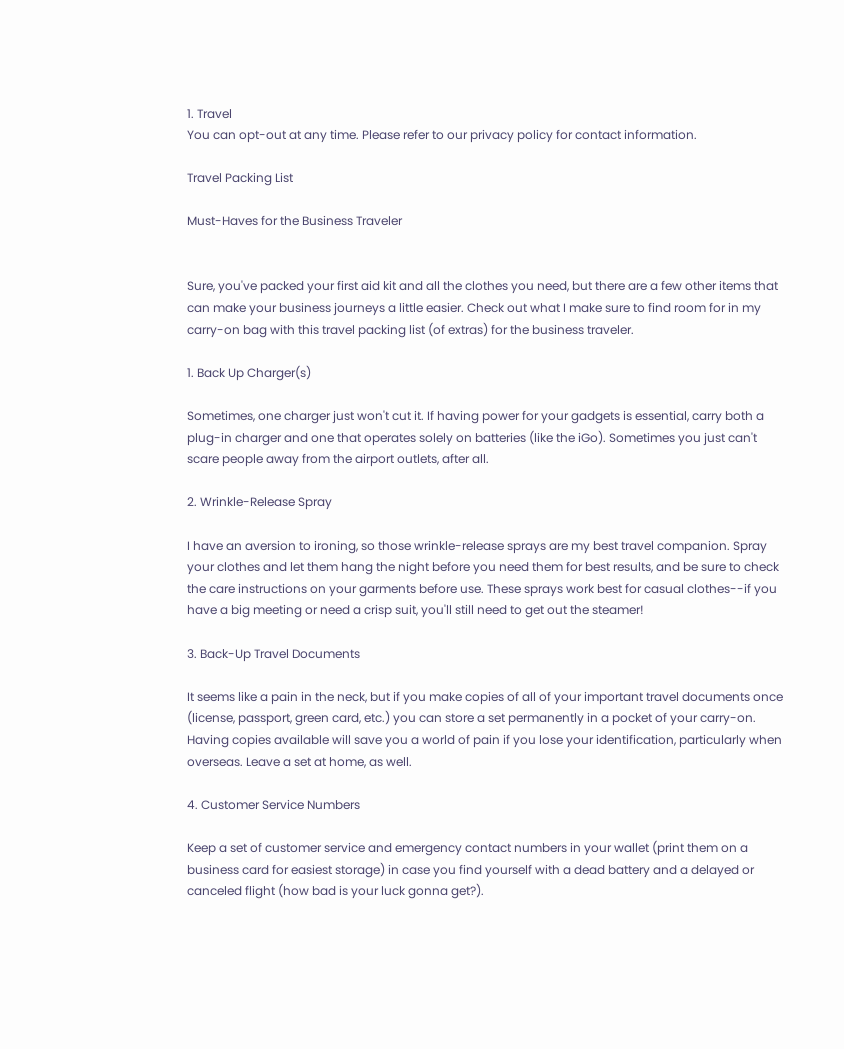1. Travel
You can opt-out at any time. Please refer to our privacy policy for contact information.

Travel Packing List

Must-Haves for the Business Traveler


Sure, you've packed your first aid kit and all the clothes you need, but there are a few other items that can make your business journeys a little easier. Check out what I make sure to find room for in my carry-on bag with this travel packing list (of extras) for the business traveler.

1. Back Up Charger(s)

Sometimes, one charger just won't cut it. If having power for your gadgets is essential, carry both a plug-in charger and one that operates solely on batteries (like the iGo). Sometimes you just can't scare people away from the airport outlets, after all.

2. Wrinkle-Release Spray

I have an aversion to ironing, so those wrinkle-release sprays are my best travel companion. Spray your clothes and let them hang the night before you need them for best results, and be sure to check the care instructions on your garments before use. These sprays work best for casual clothes--if you have a big meeting or need a crisp suit, you'll still need to get out the steamer!

3. Back-Up Travel Documents

It seems like a pain in the neck, but if you make copies of all of your important travel documents once (license, passport, green card, etc.) you can store a set permanently in a pocket of your carry-on. Having copies available will save you a world of pain if you lose your identification, particularly when overseas. Leave a set at home, as well.

4. Customer Service Numbers

Keep a set of customer service and emergency contact numbers in your wallet (print them on a business card for easiest storage) in case you find yourself with a dead battery and a delayed or canceled flight (how bad is your luck gonna get?).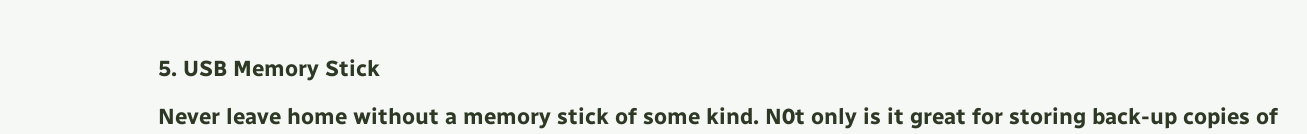5. USB Memory Stick

Never leave home without a memory stick of some kind. N0t only is it great for storing back-up copies of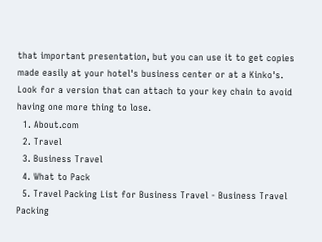that important presentation, but you can use it to get copies made easily at your hotel's business center or at a Kinko's. Look for a version that can attach to your key chain to avoid having one more thing to lose.
  1. About.com
  2. Travel
  3. Business Travel
  4. What to Pack
  5. Travel Packing List for Business Travel - Business Travel Packing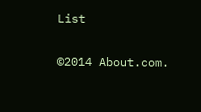List

©2014 About.com.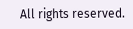All rights reserved.